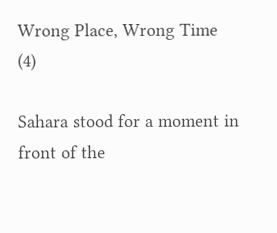Wrong Place, Wrong Time (4)

Sahara stood for a moment in front of the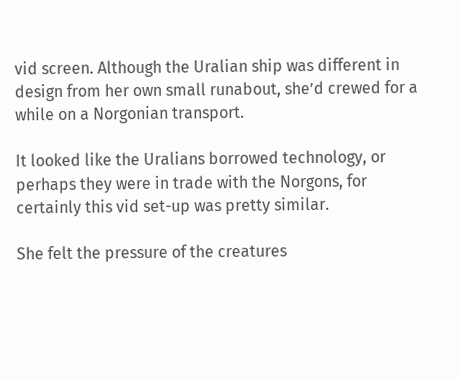vid screen. Although the Uralian ship was different in design from her own small runabout, she’d crewed for a while on a Norgonian transport.

It looked like the Uralians borrowed technology, or perhaps they were in trade with the Norgons, for certainly this vid set-up was pretty similar.

She felt the pressure of the creatures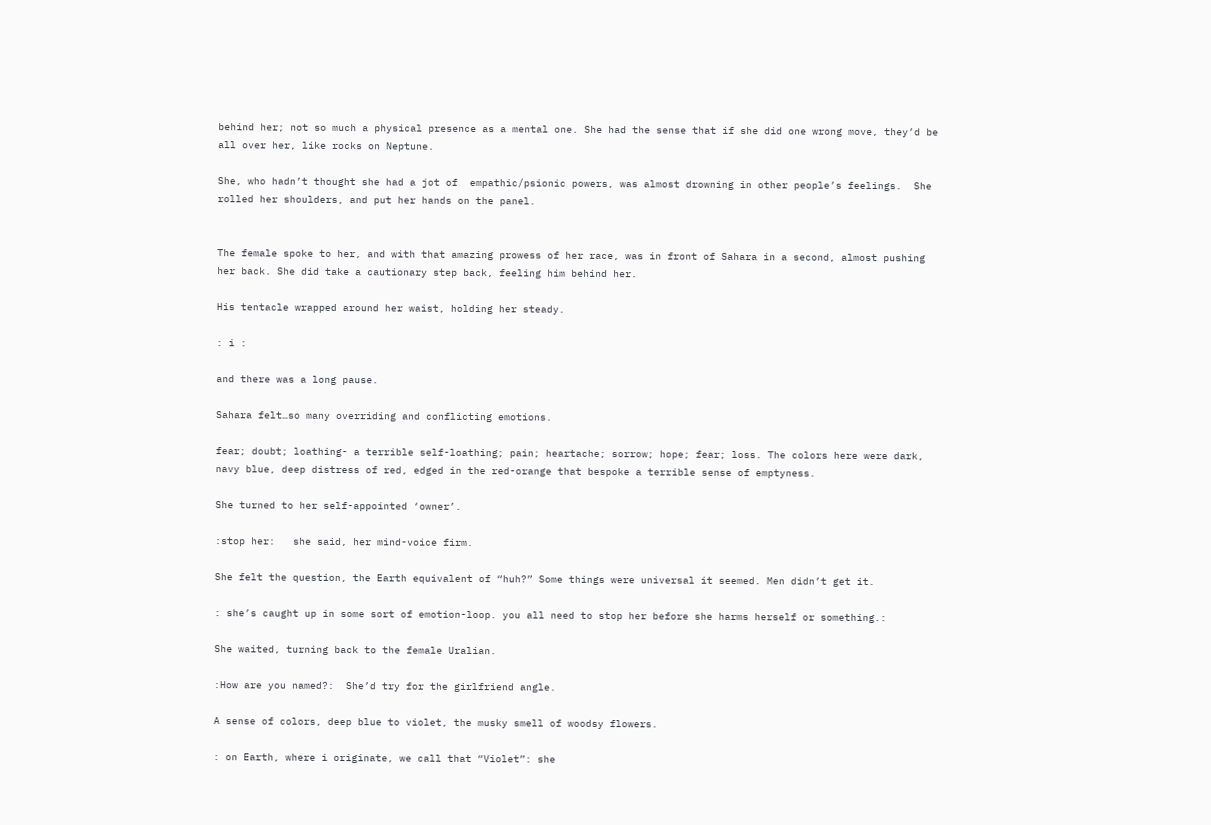behind her; not so much a physical presence as a mental one. She had the sense that if she did one wrong move, they’d be all over her, like rocks on Neptune.

She, who hadn’t thought she had a jot of  empathic/psionic powers, was almost drowning in other people’s feelings.  She rolled her shoulders, and put her hands on the panel.


The female spoke to her, and with that amazing prowess of her race, was in front of Sahara in a second, almost pushing her back. She did take a cautionary step back, feeling him behind her.

His tentacle wrapped around her waist, holding her steady.

: i :

and there was a long pause.

Sahara felt…so many overriding and conflicting emotions.

fear; doubt; loathing- a terrible self-loathing; pain; heartache; sorrow; hope; fear; loss. The colors here were dark, navy blue, deep distress of red, edged in the red-orange that bespoke a terrible sense of emptyness.

She turned to her self-appointed ‘owner’.

:stop her:   she said, her mind-voice firm.

She felt the question, the Earth equivalent of “huh?” Some things were universal it seemed. Men didn’t get it.

: she’s caught up in some sort of emotion-loop. you all need to stop her before she harms herself or something.:

She waited, turning back to the female Uralian.

:How are you named?:  She’d try for the girlfriend angle.

A sense of colors, deep blue to violet, the musky smell of woodsy flowers.

: on Earth, where i originate, we call that “Violet”: she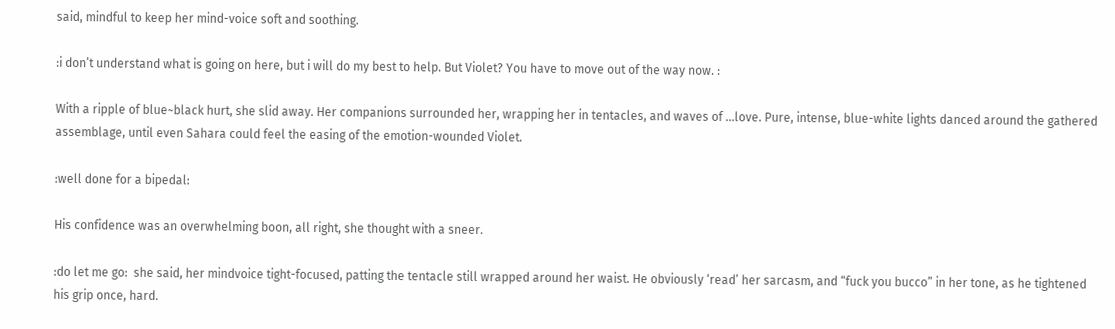said, mindful to keep her mind-voice soft and soothing.

:i don’t understand what is going on here, but i will do my best to help. But Violet? You have to move out of the way now. :

With a ripple of blue~black hurt, she slid away. Her companions surrounded her, wrapping her in tentacles, and waves of …love. Pure, intense, blue-white lights danced around the gathered assemblage, until even Sahara could feel the easing of the emotion-wounded Violet.

:well done for a bipedal:

His confidence was an overwhelming boon, all right, she thought with a sneer.

:do let me go:  she said, her mindvoice tight-focused, patting the tentacle still wrapped around her waist. He obviously ‘read’ her sarcasm, and “fuck you bucco” in her tone, as he tightened his grip once, hard.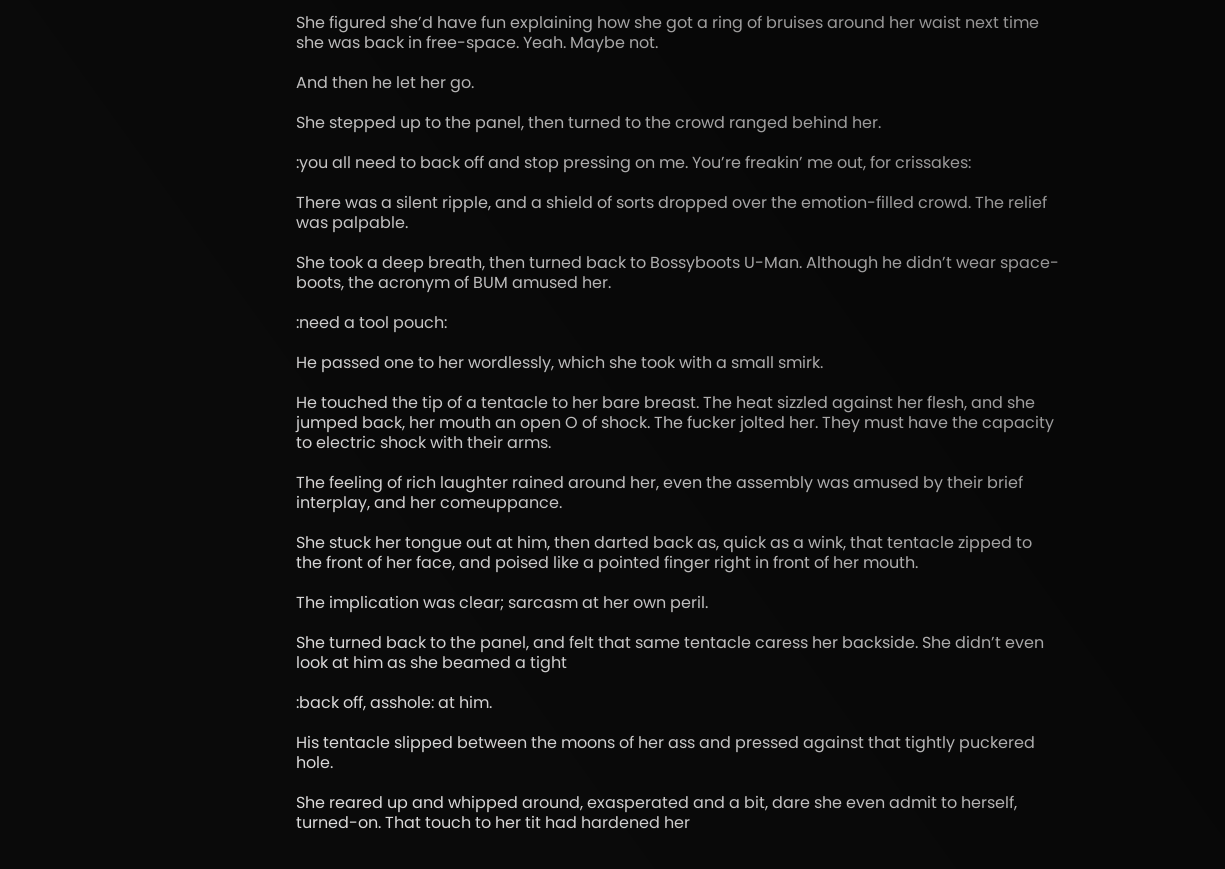She figured she’d have fun explaining how she got a ring of bruises around her waist next time she was back in free-space. Yeah. Maybe not.

And then he let her go.

She stepped up to the panel, then turned to the crowd ranged behind her.

:you all need to back off and stop pressing on me. You’re freakin’ me out, for crissakes:

There was a silent ripple, and a shield of sorts dropped over the emotion-filled crowd. The relief was palpable.

She took a deep breath, then turned back to Bossyboots U-Man. Although he didn’t wear space-boots, the acronym of BUM amused her.

:need a tool pouch:

He passed one to her wordlessly, which she took with a small smirk.

He touched the tip of a tentacle to her bare breast. The heat sizzled against her flesh, and she jumped back, her mouth an open O of shock. The fucker jolted her. They must have the capacity to electric shock with their arms.

The feeling of rich laughter rained around her, even the assembly was amused by their brief interplay, and her comeuppance.

She stuck her tongue out at him, then darted back as, quick as a wink, that tentacle zipped to the front of her face, and poised like a pointed finger right in front of her mouth.

The implication was clear; sarcasm at her own peril.

She turned back to the panel, and felt that same tentacle caress her backside. She didn’t even look at him as she beamed a tight

:back off, asshole: at him.

His tentacle slipped between the moons of her ass and pressed against that tightly puckered hole.

She reared up and whipped around, exasperated and a bit, dare she even admit to herself, turned-on. That touch to her tit had hardened her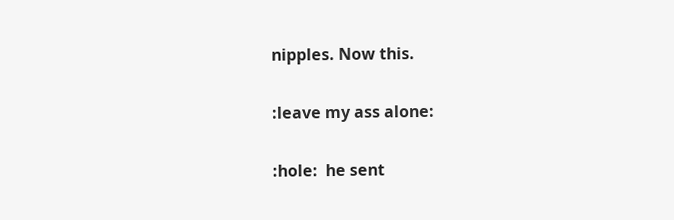nipples. Now this.

:leave my ass alone:

:hole:  he sent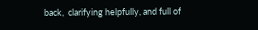back,  clarifying helpfully, and full of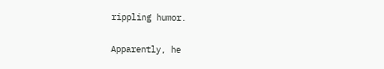rippling humor.

Apparently, he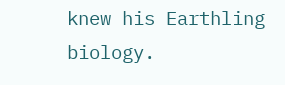knew his Earthling biology.